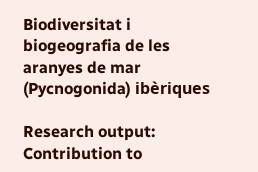Biodiversitat i biogeografia de les aranyes de mar (Pycnogonida) ibèriques

Research output: Contribution to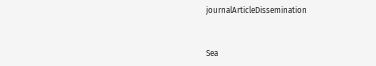journalArticleDissemination


Sea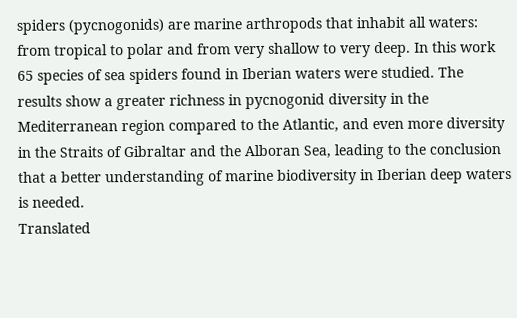spiders (pycnogonids) are marine arthropods that inhabit all waters: from tropical to polar and from very shallow to very deep. In this work 65 species of sea spiders found in Iberian waters were studied. The results show a greater richness in pycnogonid diversity in the Mediterranean region compared to the Atlantic, and even more diversity in the Straits of Gibraltar and the Alboran Sea, leading to the conclusion that a better understanding of marine biodiversity in Iberian deep waters is needed.
Translated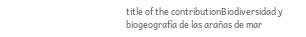title of the contributionBiodiversidad y biogeografía de las arañas de mar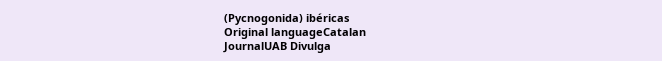(Pycnogonida) ibéricas
Original languageCatalan
JournalUAB Divulga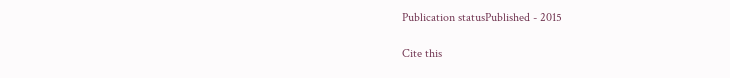Publication statusPublished - 2015

Cite this